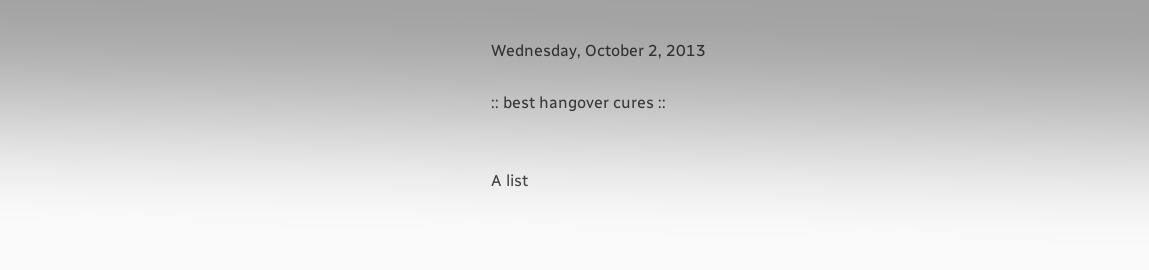Wednesday, October 2, 2013

:: best hangover cures ::


A list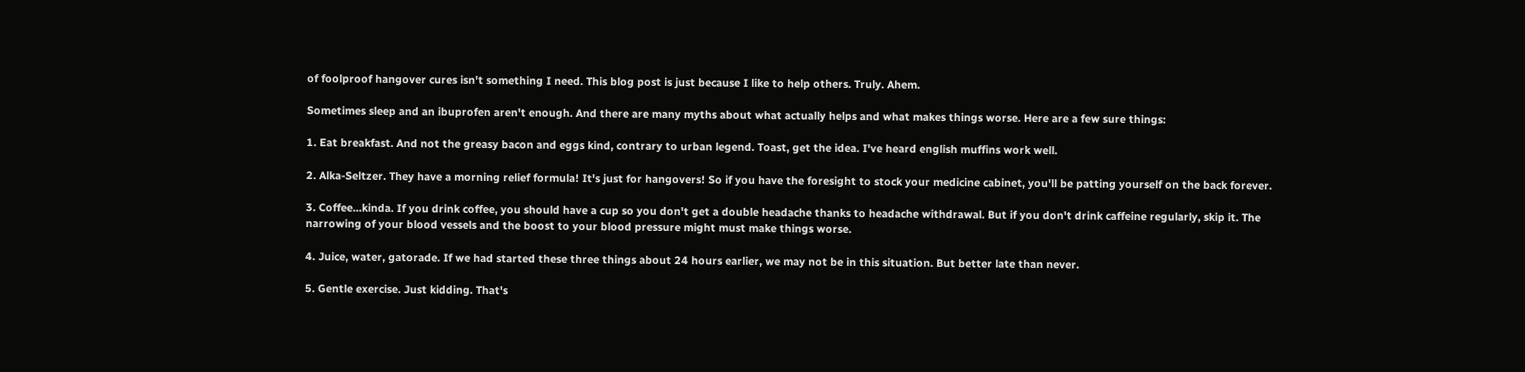of foolproof hangover cures isn't something I need. This blog post is just because I like to help others. Truly. Ahem.

Sometimes sleep and an ibuprofen aren't enough. And there are many myths about what actually helps and what makes things worse. Here are a few sure things:

1. Eat breakfast. And not the greasy bacon and eggs kind, contrary to urban legend. Toast, get the idea. I've heard english muffins work well.

2. Alka-Seltzer. They have a morning relief formula! It's just for hangovers! So if you have the foresight to stock your medicine cabinet, you'll be patting yourself on the back forever.

3. Coffee...kinda. If you drink coffee, you should have a cup so you don't get a double headache thanks to headache withdrawal. But if you don't drink caffeine regularly, skip it. The narrowing of your blood vessels and the boost to your blood pressure might must make things worse.

4. Juice, water, gatorade. If we had started these three things about 24 hours earlier, we may not be in this situation. But better late than never.

5. Gentle exercise. Just kidding. That's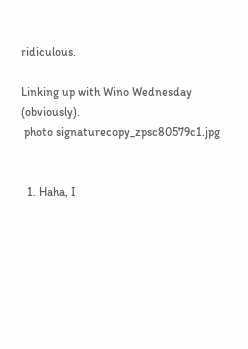ridiculous.

Linking up with Wino Wednesday (obviously).
 photo signaturecopy_zpsc80579c1.jpg


  1. Haha, I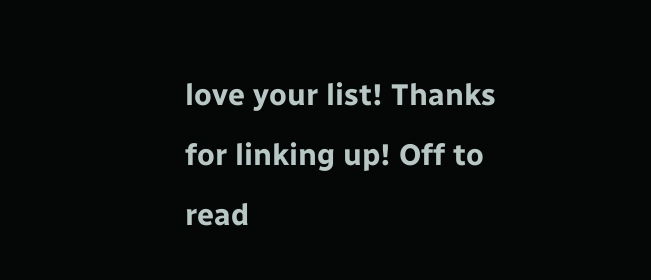love your list! Thanks for linking up! Off to read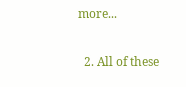more...

  2. All of these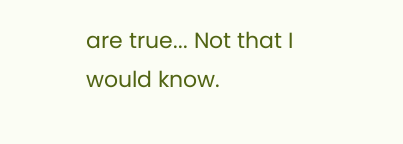are true... Not that I would know.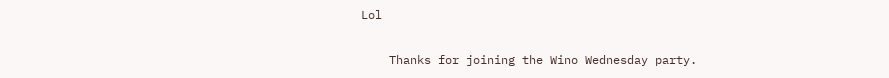Lol

    Thanks for joining the Wino Wednesday party.